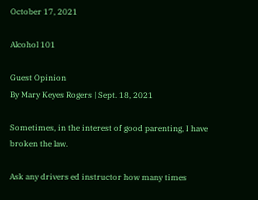October 17, 2021

Alcohol 101

Guest Opinion
By Mary Keyes Rogers | Sept. 18, 2021

Sometimes, in the interest of good parenting, I have broken the law.

Ask any drivers ed instructor how many times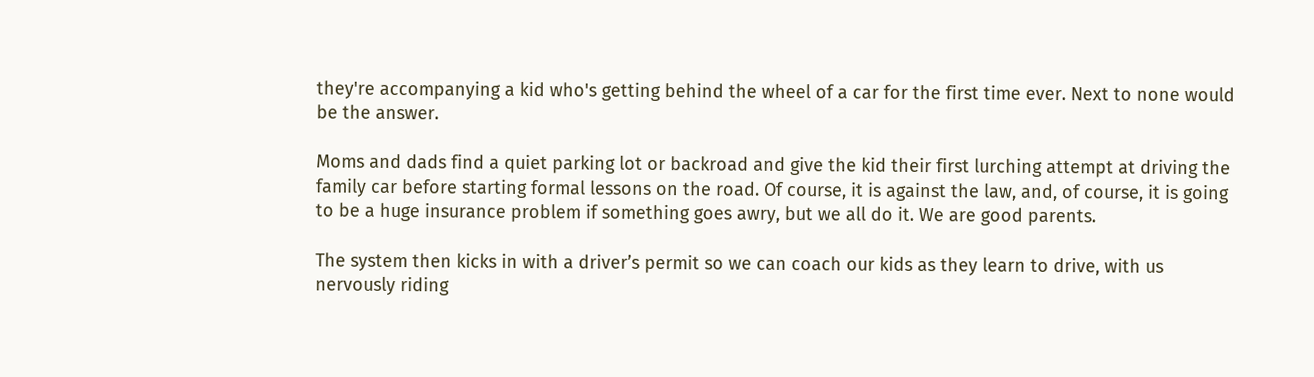they're accompanying a kid who's getting behind the wheel of a car for the first time ever. Next to none would be the answer.

Moms and dads find a quiet parking lot or backroad and give the kid their first lurching attempt at driving the family car before starting formal lessons on the road. Of course, it is against the law, and, of course, it is going to be a huge insurance problem if something goes awry, but we all do it. We are good parents.

The system then kicks in with a driver’s permit so we can coach our kids as they learn to drive, with us nervously riding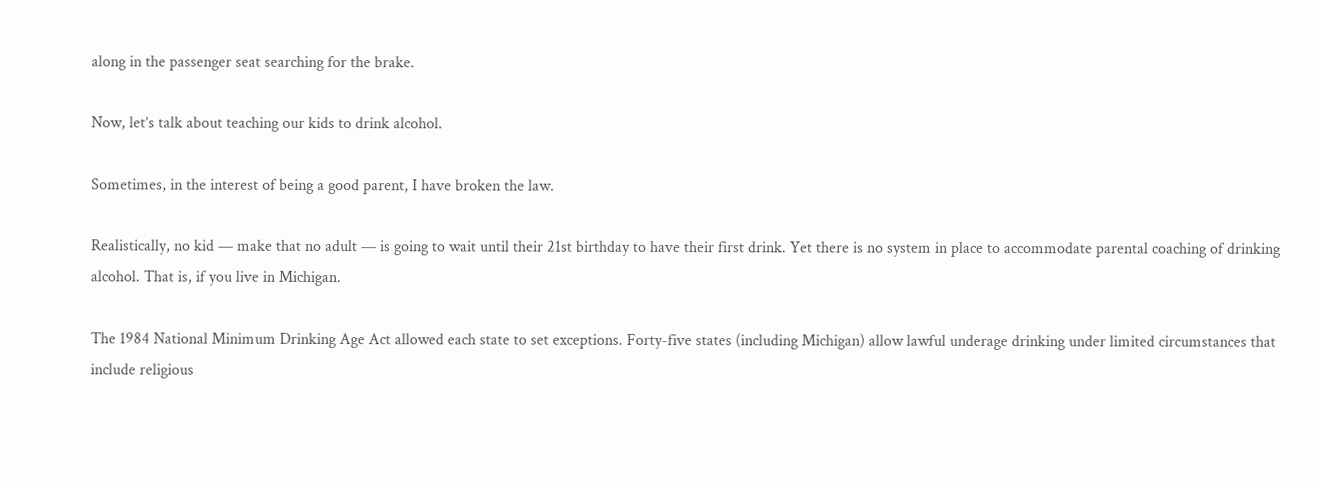along in the passenger seat searching for the brake.

Now, let’s talk about teaching our kids to drink alcohol.

Sometimes, in the interest of being a good parent, I have broken the law.

Realistically, no kid — make that no adult — is going to wait until their 21st birthday to have their first drink. Yet there is no system in place to accommodate parental coaching of drinking alcohol. That is, if you live in Michigan.

The 1984 National Minimum Drinking Age Act allowed each state to set exceptions. Forty-five states (including Michigan) allow lawful underage drinking under limited circumstances that include religious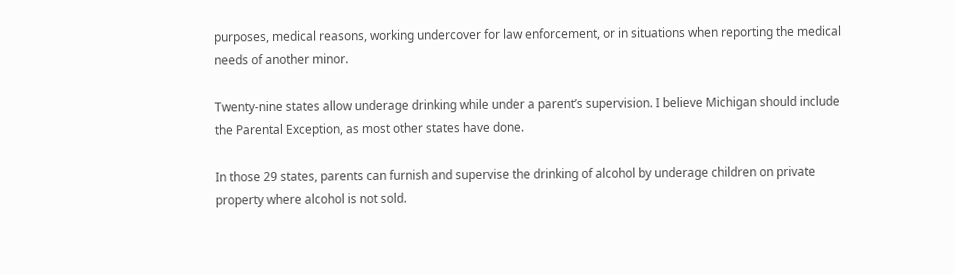purposes, medical reasons, working undercover for law enforcement, or in situations when reporting the medical needs of another minor.

Twenty-nine states allow underage drinking while under a parent’s supervision. I believe Michigan should include the Parental Exception, as most other states have done.

In those 29 states, parents can furnish and supervise the drinking of alcohol by underage children on private property where alcohol is not sold.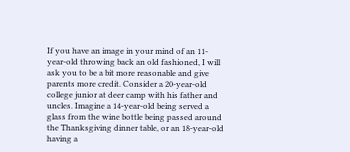If you have an image in your mind of an 11-year-old throwing back an old fashioned, I will ask you to be a bit more reasonable and give parents more credit. Consider a 20-year-old college junior at deer camp with his father and uncles. Imagine a 14-year-old being served a glass from the wine bottle being passed around the Thanksgiving dinner table, or an 18-year-old having a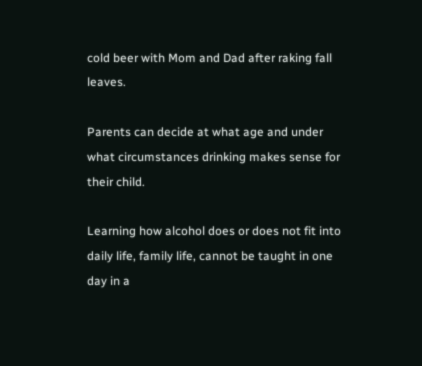cold beer with Mom and Dad after raking fall leaves.

Parents can decide at what age and under what circumstances drinking makes sense for their child.

Learning how alcohol does or does not fit into daily life, family life, cannot be taught in one day in a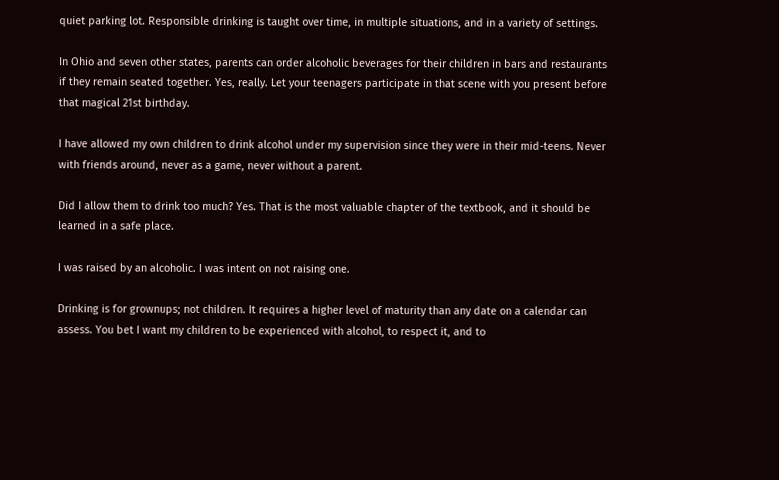quiet parking lot. Responsible drinking is taught over time, in multiple situations, and in a variety of settings.

In Ohio and seven other states, parents can order alcoholic beverages for their children in bars and restaurants if they remain seated together. Yes, really. Let your teenagers participate in that scene with you present before that magical 21st birthday.

I have allowed my own children to drink alcohol under my supervision since they were in their mid-teens. Never with friends around, never as a game, never without a parent.

Did I allow them to drink too much? Yes. That is the most valuable chapter of the textbook, and it should be learned in a safe place.

I was raised by an alcoholic. I was intent on not raising one.

Drinking is for grownups; not children. It requires a higher level of maturity than any date on a calendar can assess. You bet I want my children to be experienced with alcohol, to respect it, and to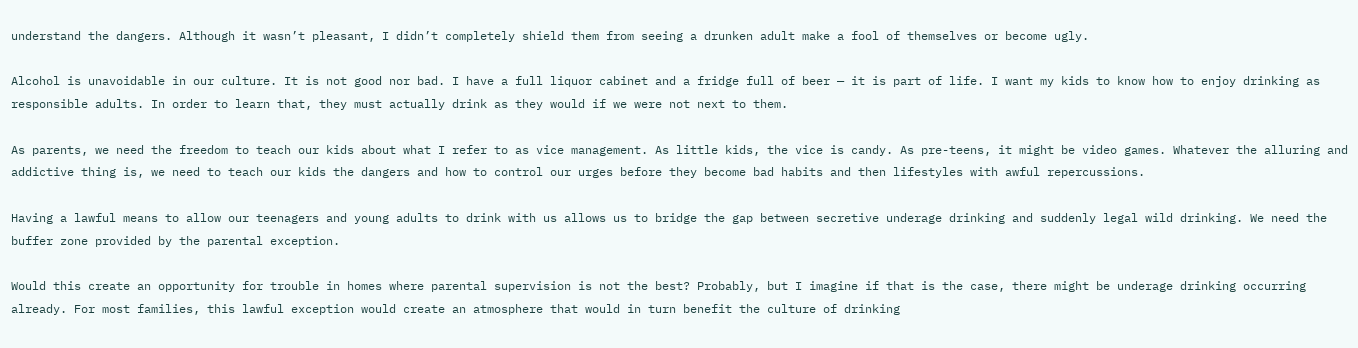understand the dangers. Although it wasn’t pleasant, I didn’t completely shield them from seeing a drunken adult make a fool of themselves or become ugly.

Alcohol is unavoidable in our culture. It is not good nor bad. I have a full liquor cabinet and a fridge full of beer — it is part of life. I want my kids to know how to enjoy drinking as responsible adults. In order to learn that, they must actually drink as they would if we were not next to them.

As parents, we need the freedom to teach our kids about what I refer to as vice management. As little kids, the vice is candy. As pre-teens, it might be video games. Whatever the alluring and addictive thing is, we need to teach our kids the dangers and how to control our urges before they become bad habits and then lifestyles with awful repercussions.

Having a lawful means to allow our teenagers and young adults to drink with us allows us to bridge the gap between secretive underage drinking and suddenly legal wild drinking. We need the buffer zone provided by the parental exception.

Would this create an opportunity for trouble in homes where parental supervision is not the best? Probably, but I imagine if that is the case, there might be underage drinking occurring already. For most families, this lawful exception would create an atmosphere that would in turn benefit the culture of drinking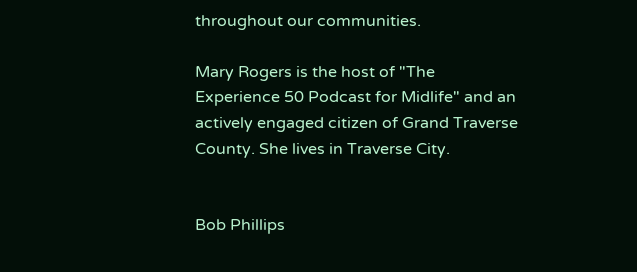throughout our communities.

Mary Rogers is the host of "The Experience 50 Podcast for Midlife" and an actively engaged citizen of Grand Traverse County. She lives in Traverse City.


Bob Phillips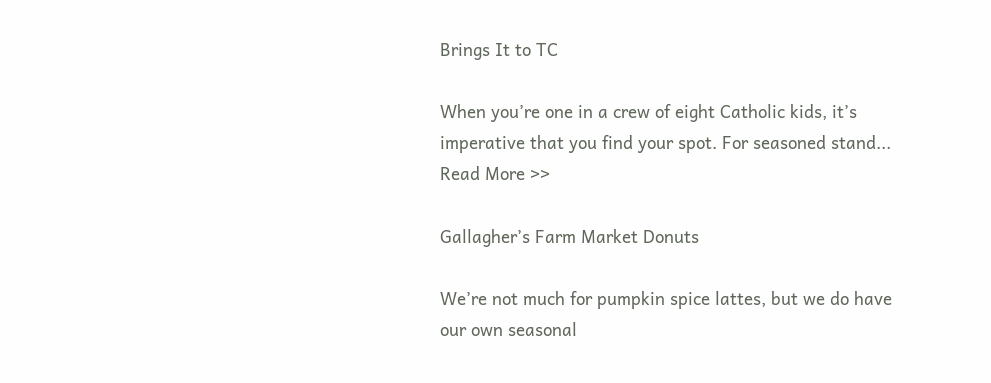Brings It to TC

When you’re one in a crew of eight Catholic kids, it’s imperative that you find your spot. For seasoned stand... Read More >>

Gallagher’s Farm Market Donuts

We’re not much for pumpkin spice lattes, but we do have our own seasonal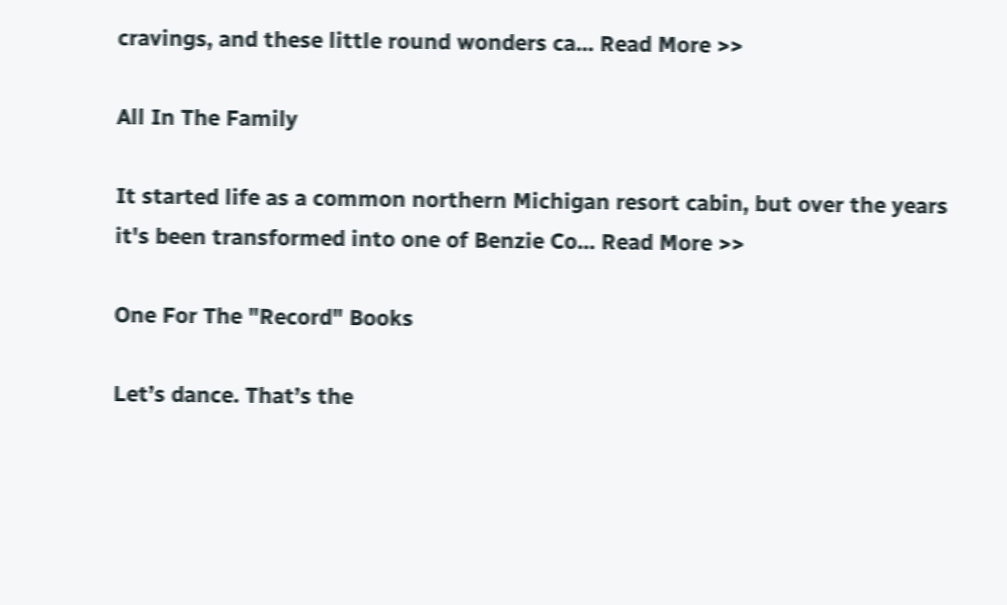cravings, and these little round wonders ca... Read More >>

All In The Family

It started life as a common northern Michigan resort cabin, but over the years it's been transformed into one of Benzie Co... Read More >>

One For The "Record" Books

Let’s dance. That’s the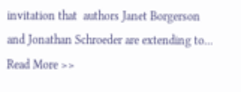invitation that  authors Janet Borgerson and Jonathan Schroeder are extending to... Read More >>